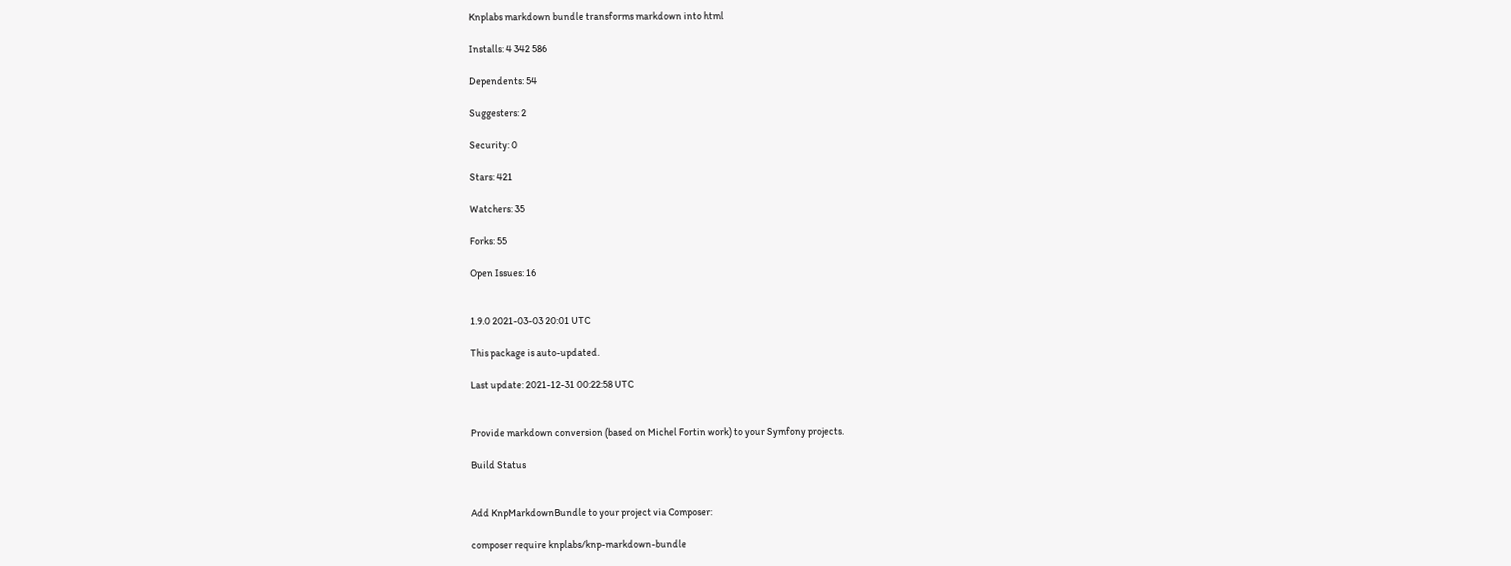Knplabs markdown bundle transforms markdown into html

Installs: 4 342 586

Dependents: 54

Suggesters: 2

Security: 0

Stars: 421

Watchers: 35

Forks: 55

Open Issues: 16


1.9.0 2021-03-03 20:01 UTC

This package is auto-updated.

Last update: 2021-12-31 00:22:58 UTC


Provide markdown conversion (based on Michel Fortin work) to your Symfony projects.

Build Status


Add KnpMarkdownBundle to your project via Composer:

composer require knplabs/knp-markdown-bundle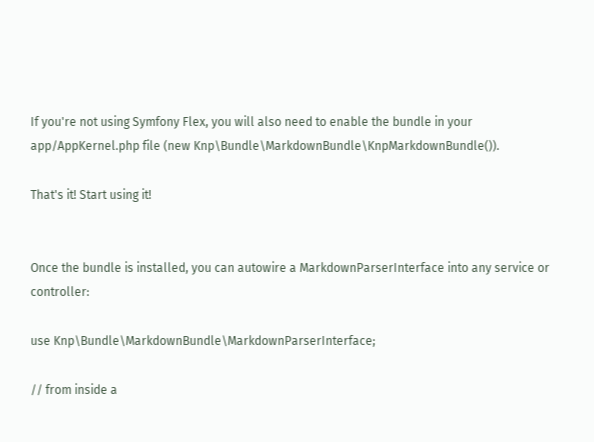If you're not using Symfony Flex, you will also need to enable the bundle in your app/AppKernel.php file (new Knp\Bundle\MarkdownBundle\KnpMarkdownBundle()).

That's it! Start using it!


Once the bundle is installed, you can autowire a MarkdownParserInterface into any service or controller:

use Knp\Bundle\MarkdownBundle\MarkdownParserInterface;

// from inside a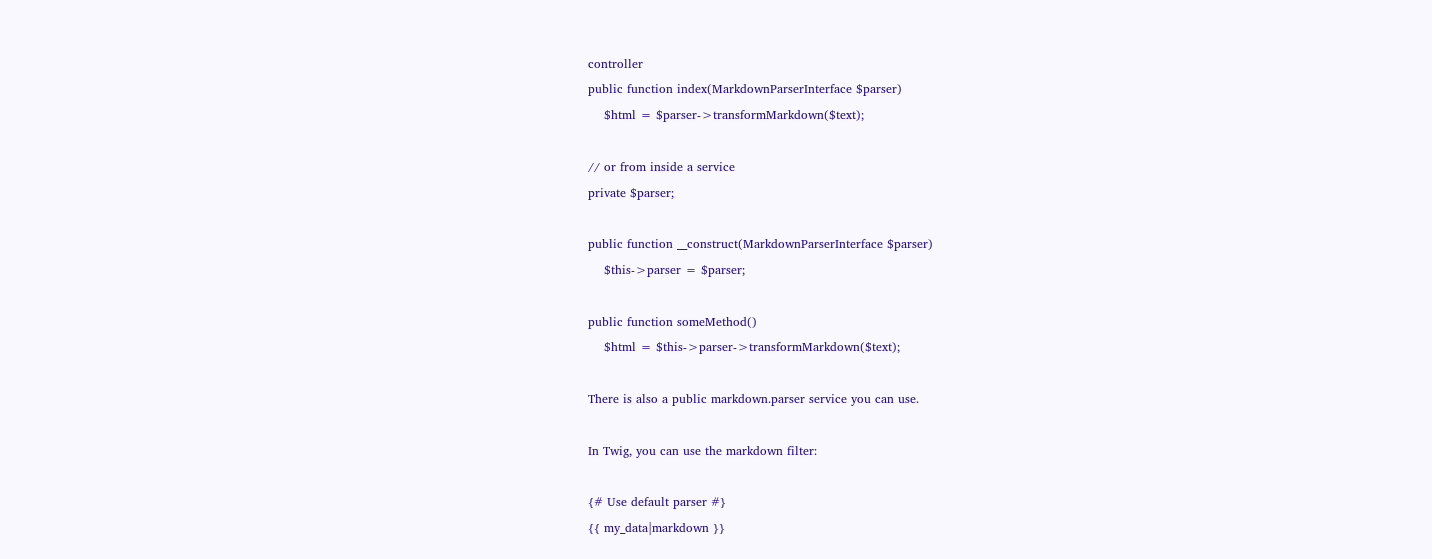controller
public function index(MarkdownParserInterface $parser)
    $html = $parser->transformMarkdown($text);

// or from inside a service
private $parser;

public function __construct(MarkdownParserInterface $parser)
    $this->parser = $parser;

public function someMethod()
    $html = $this->parser->transformMarkdown($text);

There is also a public markdown.parser service you can use.

In Twig, you can use the markdown filter:

{# Use default parser #}
{{ my_data|markdown }}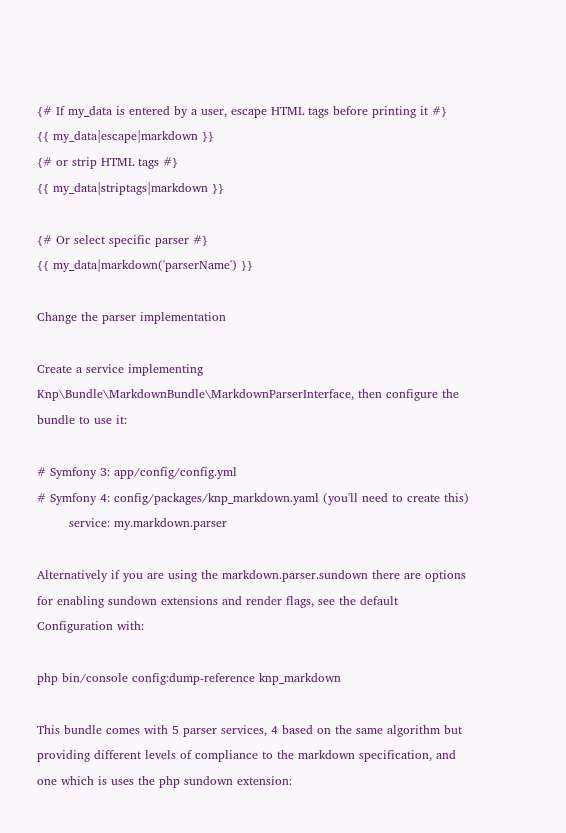{# If my_data is entered by a user, escape HTML tags before printing it #}
{{ my_data|escape|markdown }}
{# or strip HTML tags #}
{{ my_data|striptags|markdown }}

{# Or select specific parser #}
{{ my_data|markdown('parserName') }}

Change the parser implementation

Create a service implementing Knp\Bundle\MarkdownBundle\MarkdownParserInterface, then configure the bundle to use it:

# Symfony 3: app/config/config.yml
# Symfony 4: config/packages/knp_markdown.yaml (you'll need to create this)
        service: my.markdown.parser

Alternatively if you are using the markdown.parser.sundown there are options for enabling sundown extensions and render flags, see the default Configuration with:

php bin/console config:dump-reference knp_markdown

This bundle comes with 5 parser services, 4 based on the same algorithm but providing different levels of compliance to the markdown specification, and one which is uses the php sundown extension: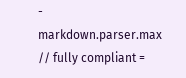- markdown.parser.max       // fully compliant =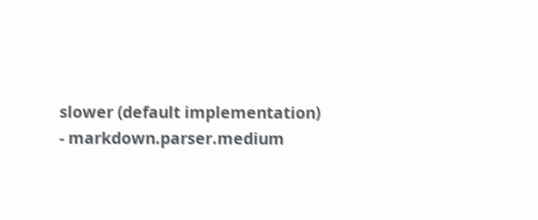slower (default implementation)
- markdown.parser.medium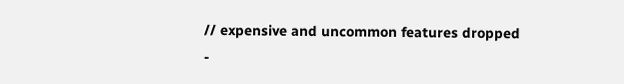// expensive and uncommon features dropped
-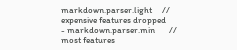markdown.parser.light     // expensive features dropped
- markdown.parser.min       // most features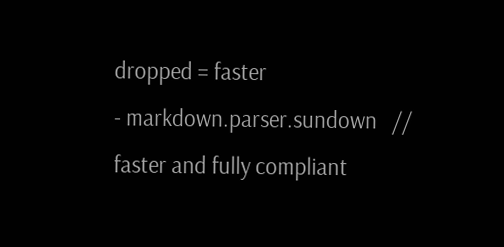dropped = faster
- markdown.parser.sundown   // faster and fully compliant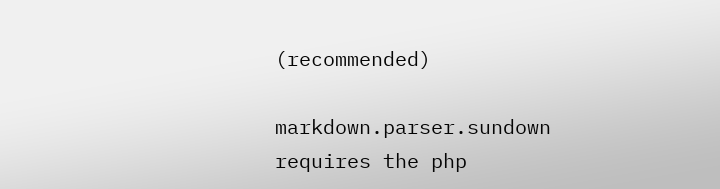(recommended)

markdown.parser.sundown requires the php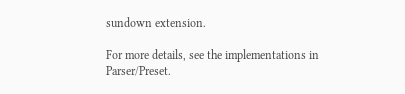sundown extension.

For more details, see the implementations in Parser/Preset.